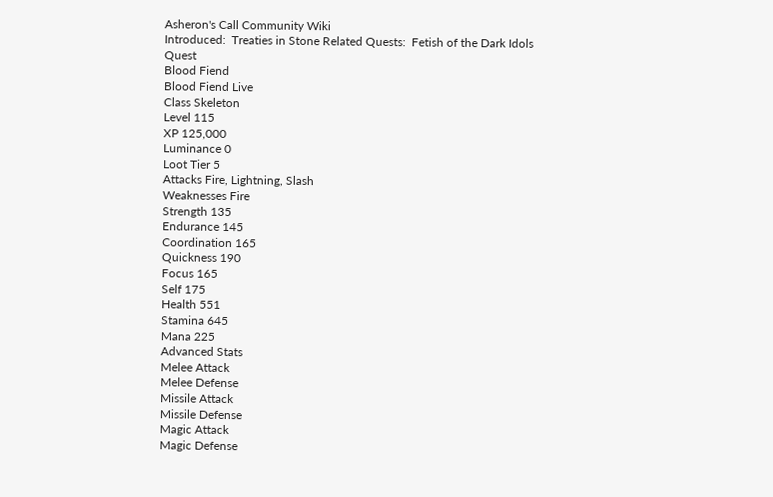Asheron's Call Community Wiki
Introduced:  Treaties in Stone Related Quests:  Fetish of the Dark Idols Quest
Blood Fiend
Blood Fiend Live
Class Skeleton
Level 115
XP 125,000
Luminance 0
Loot Tier 5
Attacks Fire, Lightning, Slash
Weaknesses Fire
Strength 135
Endurance 145
Coordination 165
Quickness 190
Focus 165
Self 175
Health 551
Stamina 645
Mana 225
Advanced Stats
Melee Attack
Melee Defense
Missile Attack
Missile Defense
Magic Attack
Magic Defense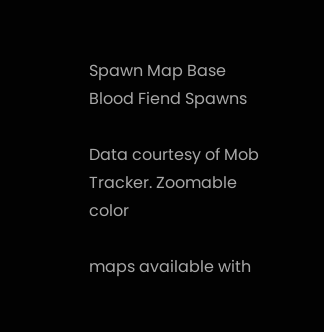Spawn Map Base
Blood Fiend Spawns

Data courtesy of Mob Tracker. Zoomable color

maps available with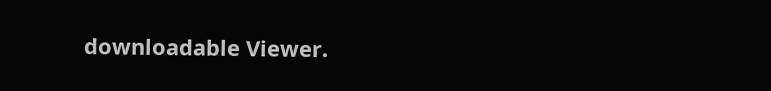downloadable Viewer.